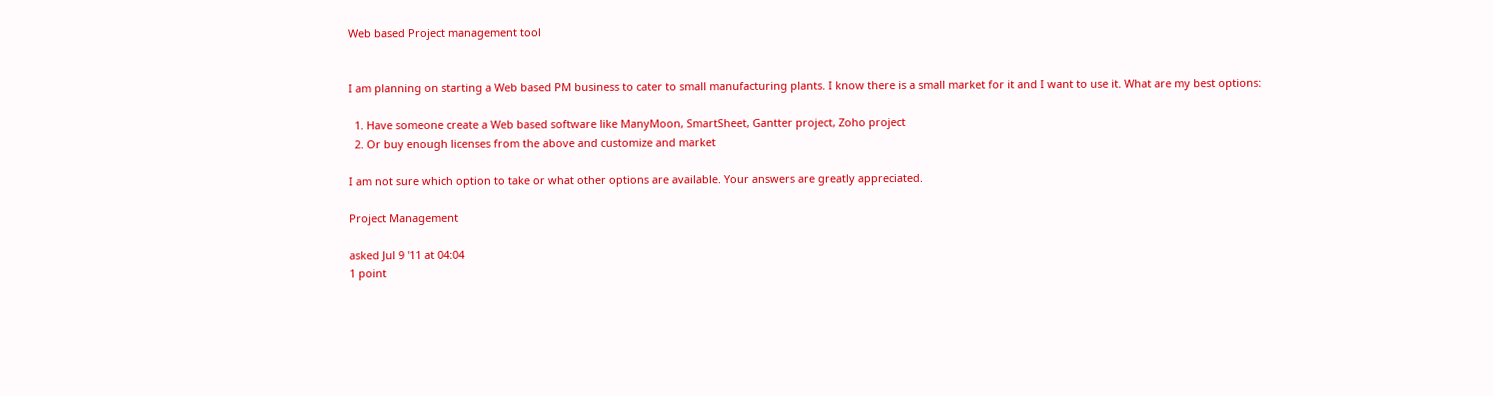Web based Project management tool


I am planning on starting a Web based PM business to cater to small manufacturing plants. I know there is a small market for it and I want to use it. What are my best options:

  1. Have someone create a Web based software like ManyMoon, SmartSheet, Gantter project, Zoho project
  2. Or buy enough licenses from the above and customize and market

I am not sure which option to take or what other options are available. Your answers are greatly appreciated.

Project Management

asked Jul 9 '11 at 04:04
1 point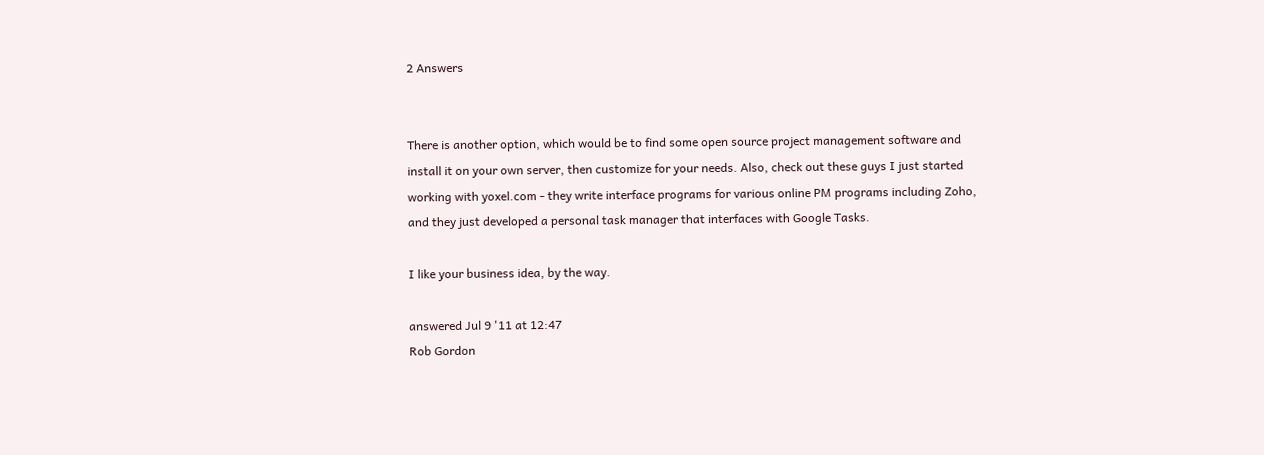2 Answers


There is another option, which would be to find some open source project management software and install it on your own server, then customize for your needs. Also, check out these guys I just started working with yoxel.com - they write interface programs for various online PM programs including Zoho, and they just developed a personal task manager that interfaces with Google Tasks.

I like your business idea, by the way.

answered Jul 9 '11 at 12:47
Rob Gordon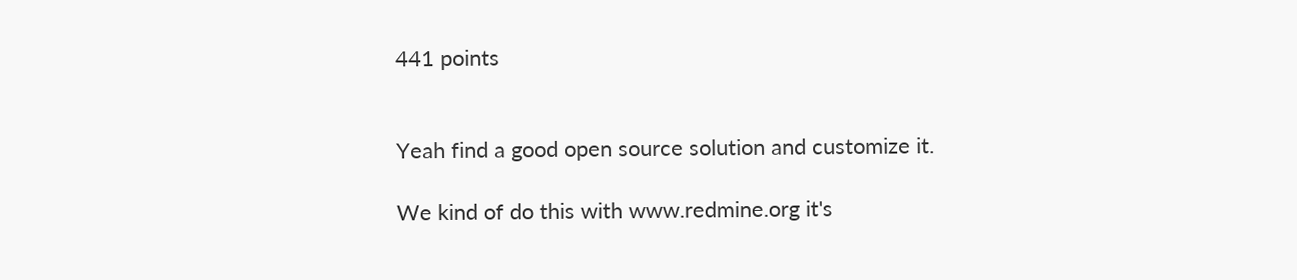441 points


Yeah find a good open source solution and customize it.

We kind of do this with www.redmine.org it's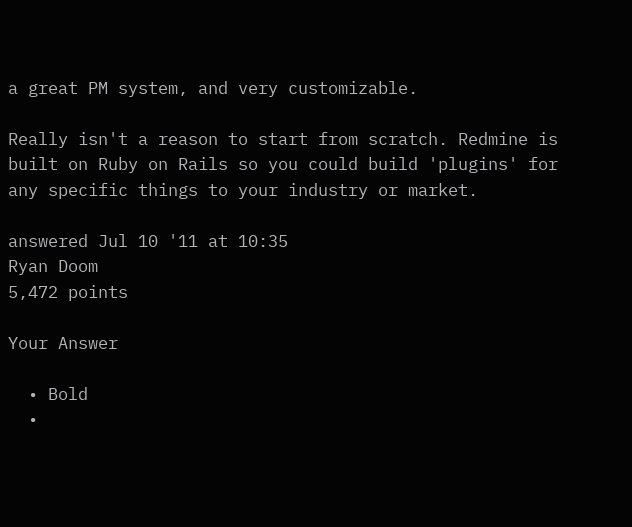a great PM system, and very customizable.

Really isn't a reason to start from scratch. Redmine is built on Ruby on Rails so you could build 'plugins' for any specific things to your industry or market.

answered Jul 10 '11 at 10:35
Ryan Doom
5,472 points

Your Answer

  • Bold
  •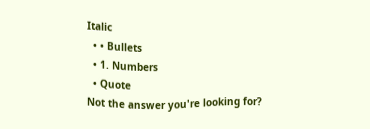Italic
  • • Bullets
  • 1. Numbers
  • Quote
Not the answer you're looking for?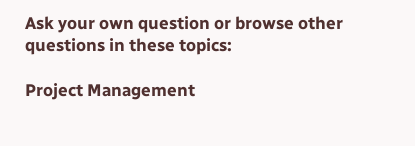Ask your own question or browse other questions in these topics:

Project Management